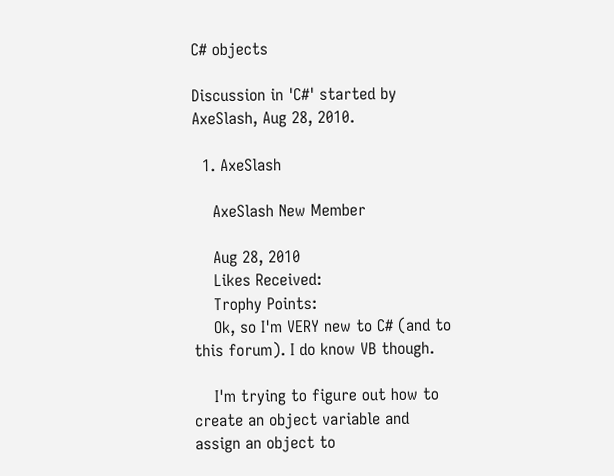C# objects

Discussion in 'C#' started by AxeSlash, Aug 28, 2010.

  1. AxeSlash

    AxeSlash New Member

    Aug 28, 2010
    Likes Received:
    Trophy Points:
    Ok, so I'm VERY new to C# (and to this forum). I do know VB though.

    I'm trying to figure out how to create an object variable and assign an object to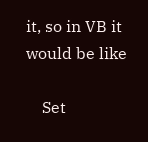it, so in VB it would be like

    Set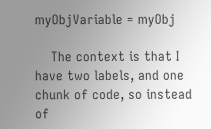myObjVariable = myObj

    The context is that I have two labels, and one chunk of code, so instead of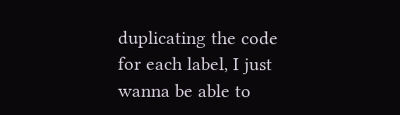duplicating the code for each label, I just wanna be able to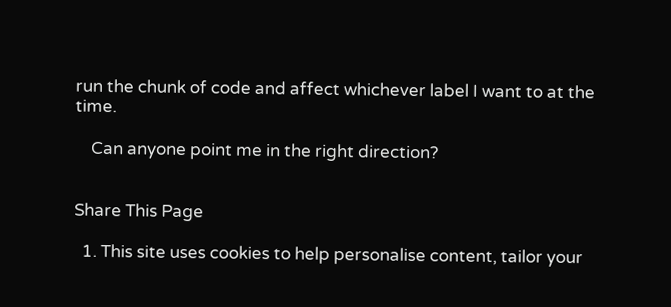run the chunk of code and affect whichever label I want to at the time.

    Can anyone point me in the right direction?


Share This Page

  1. This site uses cookies to help personalise content, tailor your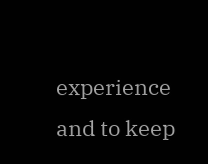experience and to keep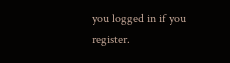you logged in if you register.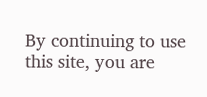By continuing to use this site, you are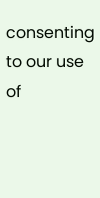consenting to our use of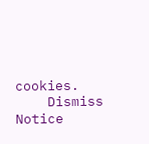cookies.
    Dismiss Notice